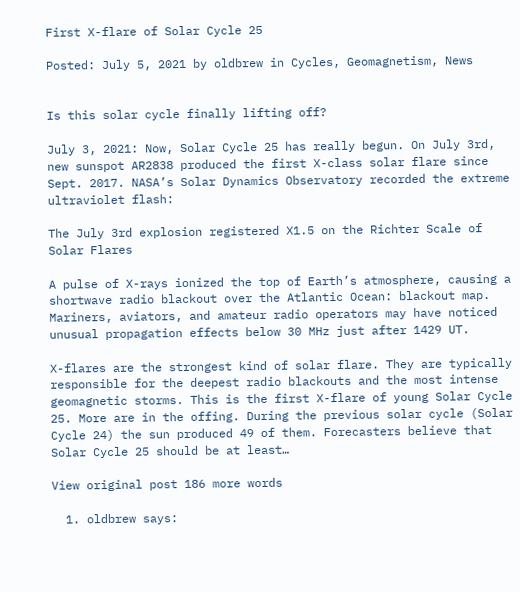First X-flare of Solar Cycle 25

Posted: July 5, 2021 by oldbrew in Cycles, Geomagnetism, News


Is this solar cycle finally lifting off?

July 3, 2021: Now, Solar Cycle 25 has really begun. On July 3rd, new sunspot AR2838 produced the first X-class solar flare since Sept. 2017. NASA’s Solar Dynamics Observatory recorded the extreme ultraviolet flash:

The July 3rd explosion registered X1.5 on the Richter Scale of Solar Flares

A pulse of X-rays ionized the top of Earth’s atmosphere, causing a shortwave radio blackout over the Atlantic Ocean: blackout map. Mariners, aviators, and amateur radio operators may have noticed unusual propagation effects below 30 MHz just after 1429 UT.

X-flares are the strongest kind of solar flare. They are typically responsible for the deepest radio blackouts and the most intense geomagnetic storms. This is the first X-flare of young Solar Cycle 25. More are in the offing. During the previous solar cycle (Solar Cycle 24) the sun produced 49 of them. Forecasters believe that Solar Cycle 25 should be at least…

View original post 186 more words

  1. oldbrew says: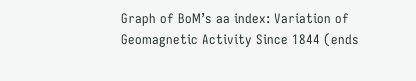Graph of BoM’s aa index: Variation of Geomagnetic Activity Since 1844 (ends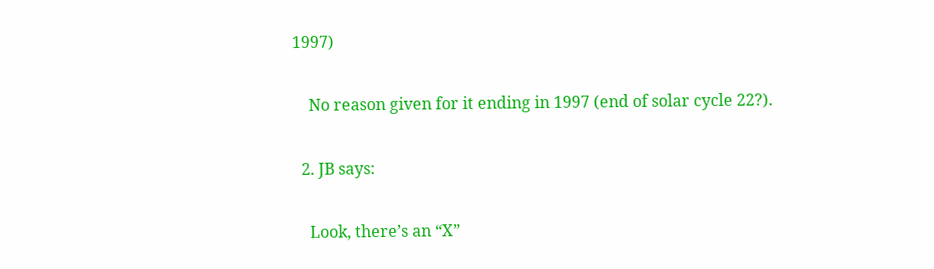1997)

    No reason given for it ending in 1997 (end of solar cycle 22?).

  2. JB says:

    Look, there’s an “X”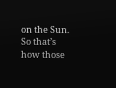on the Sun. So that’s how those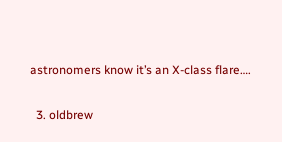astronomers know it’s an X-class flare….

  3. oldbrew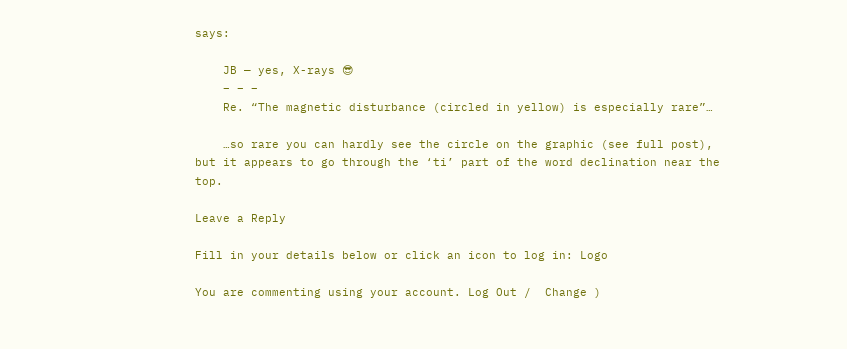says:

    JB — yes, X-rays 😎
    – – –
    Re. “The magnetic disturbance (circled in yellow) is especially rare”…

    …so rare you can hardly see the circle on the graphic (see full post), but it appears to go through the ‘ti’ part of the word declination near the top.

Leave a Reply

Fill in your details below or click an icon to log in: Logo

You are commenting using your account. Log Out /  Change )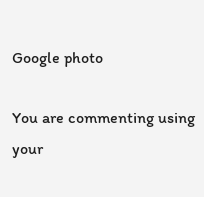Google photo

You are commenting using your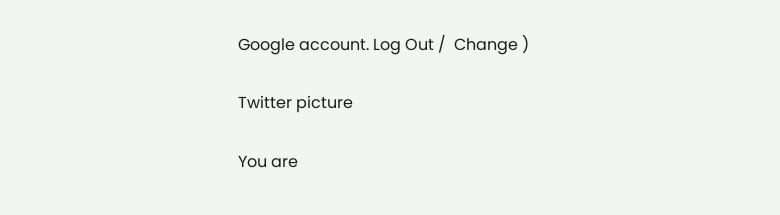Google account. Log Out /  Change )

Twitter picture

You are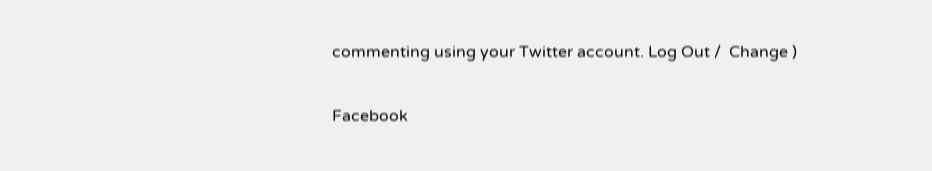commenting using your Twitter account. Log Out /  Change )

Facebook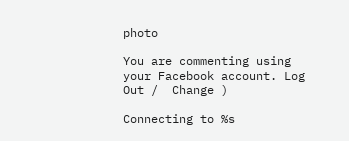photo

You are commenting using your Facebook account. Log Out /  Change )

Connecting to %s